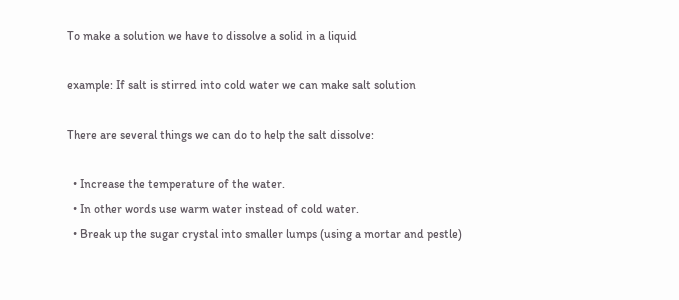To make a solution we have to dissolve a solid in a liquid

example: If salt is stirred into cold water we can make salt solution

There are several things we can do to help the salt dissolve:

  • Increase the temperature of the water.
  • In other words use warm water instead of cold water.
  • Break up the sugar crystal into smaller lumps (using a mortar and pestle)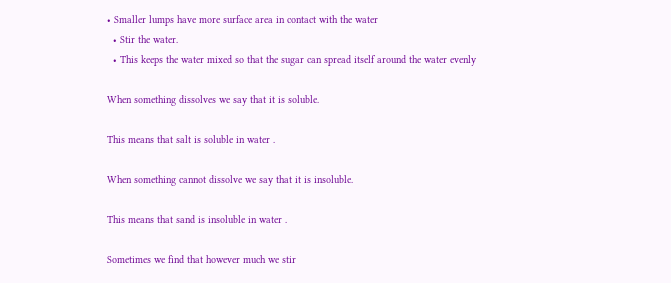• Smaller lumps have more surface area in contact with the water
  • Stir the water.
  • This keeps the water mixed so that the sugar can spread itself around the water evenly

When something dissolves we say that it is soluble.

This means that salt is soluble in water .

When something cannot dissolve we say that it is insoluble.

This means that sand is insoluble in water .

Sometimes we find that however much we stir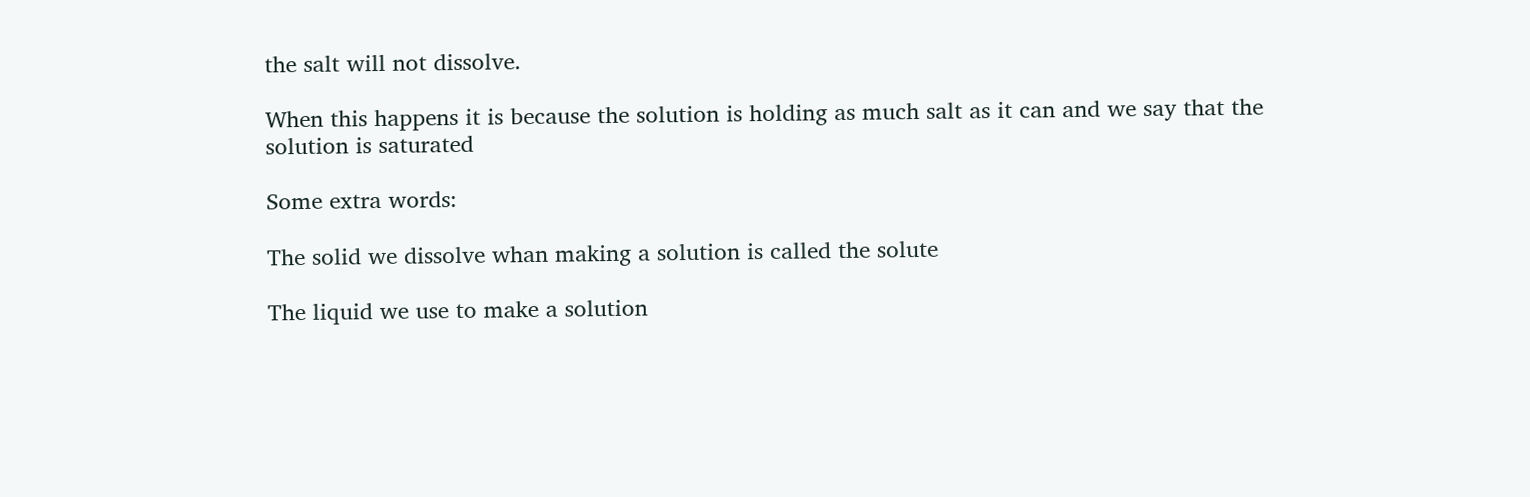the salt will not dissolve.

When this happens it is because the solution is holding as much salt as it can and we say that the solution is saturated

Some extra words:

The solid we dissolve whan making a solution is called the solute

The liquid we use to make a solution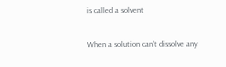is called a solvent

When a solution can’t dissolve any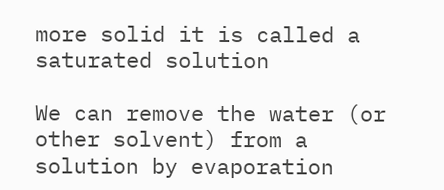more solid it is called a saturated solution

We can remove the water (or other solvent) from a solution by evaporation